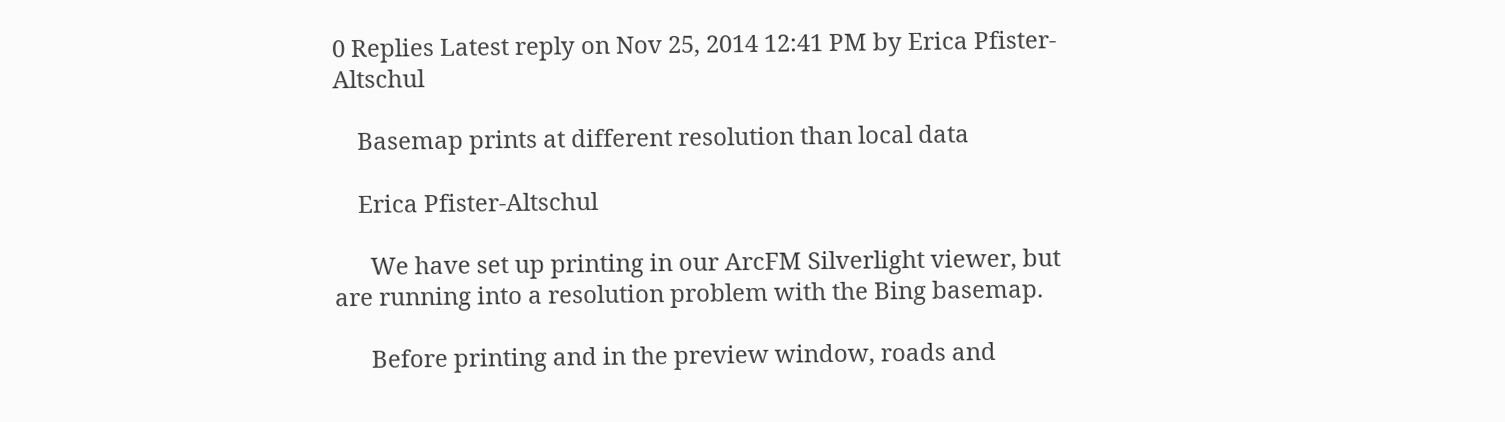0 Replies Latest reply on Nov 25, 2014 12:41 PM by Erica Pfister-Altschul

    Basemap prints at different resolution than local data

    Erica Pfister-Altschul

      We have set up printing in our ArcFM Silverlight viewer, but are running into a resolution problem with the Bing basemap.

      Before printing and in the preview window, roads and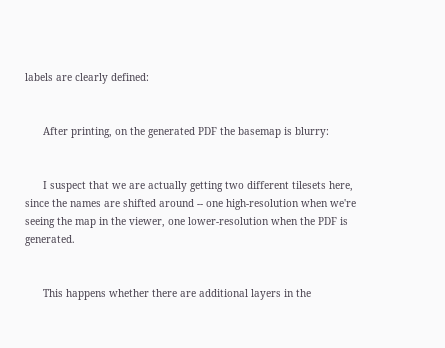labels are clearly defined:


      After printing, on the generated PDF the basemap is blurry:


      I suspect that we are actually getting two different tilesets here, since the names are shifted around -- one high-resolution when we're seeing the map in the viewer, one lower-resolution when the PDF is generated.


      This happens whether there are additional layers in the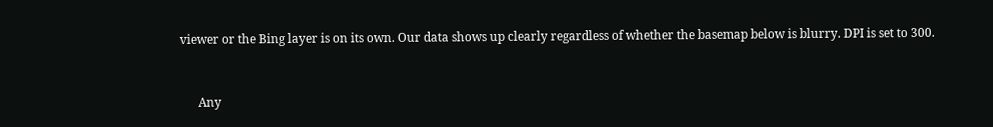viewer or the Bing layer is on its own. Our data shows up clearly regardless of whether the basemap below is blurry. DPI is set to 300.


      Any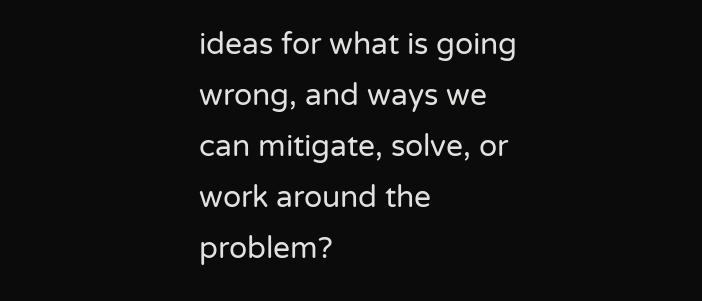ideas for what is going wrong, and ways we can mitigate, solve, or work around the problem?